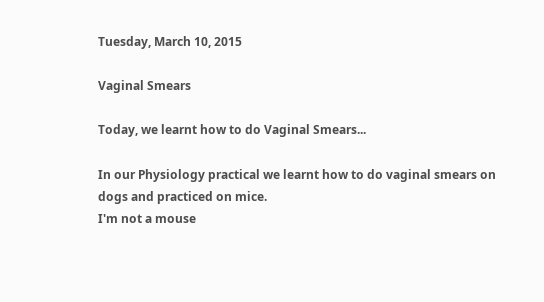Tuesday, March 10, 2015

Vaginal Smears

Today, we learnt how to do Vaginal Smears...

In our Physiology practical we learnt how to do vaginal smears on dogs and practiced on mice.
I'm not a mouse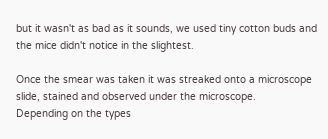but it wasn't as bad as it sounds, we used tiny cotton buds and the mice didn't notice in the slightest.

Once the smear was taken it was streaked onto a microscope slide, stained and observed under the microscope.
Depending on the types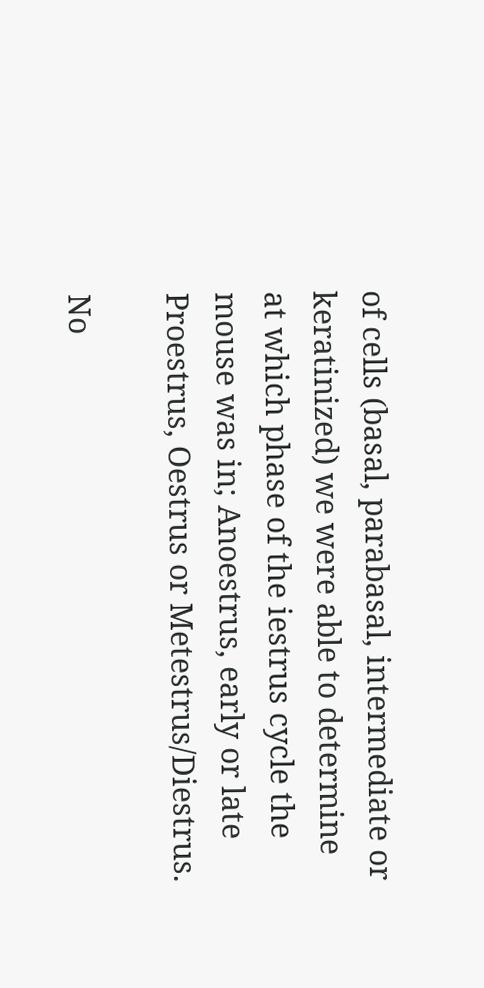of cells (basal, parabasal, intermediate or keratinized) we were able to determine at which phase of the iestrus cycle the mouse was in; Anoestrus, early or late Proestrus, Oestrus or Metestrus/Diestrus.

No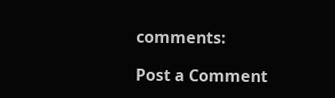comments:

Post a Comment